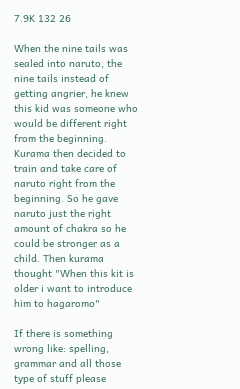7.9K 132 26

When the nine tails was sealed into naruto, the nine tails instead of getting angrier, he knew this kid was someone who would be different right from the beginning. Kurama then decided to train and take care of naruto right from the beginning. So he gave naruto just the right amount of chakra so he could be stronger as a child. Then kurama thought "When this kit is older i want to introduce him to hagaromo"

If there is something wrong like: spelling, grammar and all those type of stuff please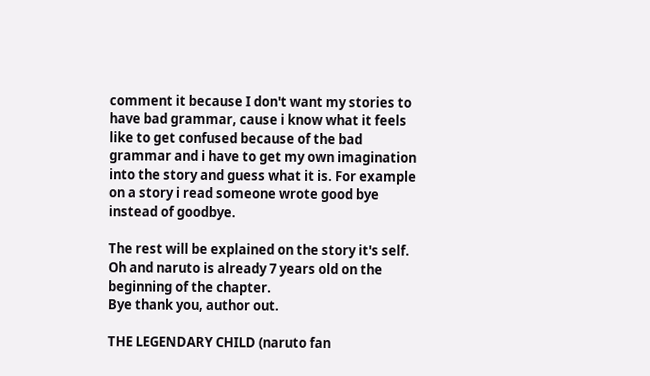comment it because I don't want my stories to have bad grammar, cause i know what it feels like to get confused because of the bad grammar and i have to get my own imagination into the story and guess what it is. For example on a story i read someone wrote good bye instead of goodbye.

The rest will be explained on the story it's self. Oh and naruto is already 7 years old on the beginning of the chapter.
Bye thank you, author out.

THE LEGENDARY CHILD (naruto fan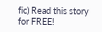fic) Read this story for FREE!